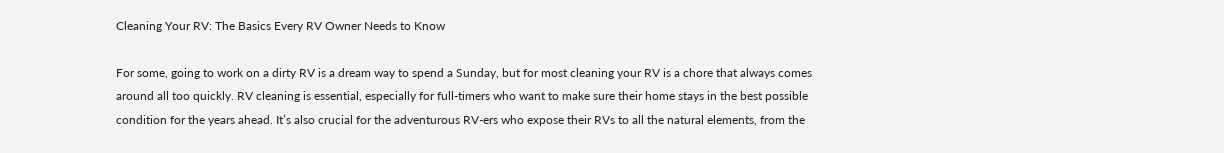Cleaning Your RV: The Basics Every RV Owner Needs to Know

For some, going to work on a dirty RV is a dream way to spend a Sunday, but for most cleaning your RV is a chore that always comes around all too quickly. RV cleaning is essential, especially for full-timers who want to make sure their home stays in the best possible condition for the years ahead. It’s also crucial for the adventurous RV-ers who expose their RVs to all the natural elements, from the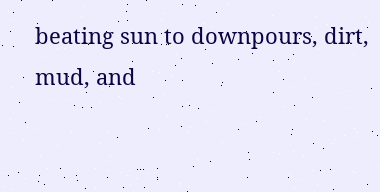beating sun to downpours, dirt, mud, and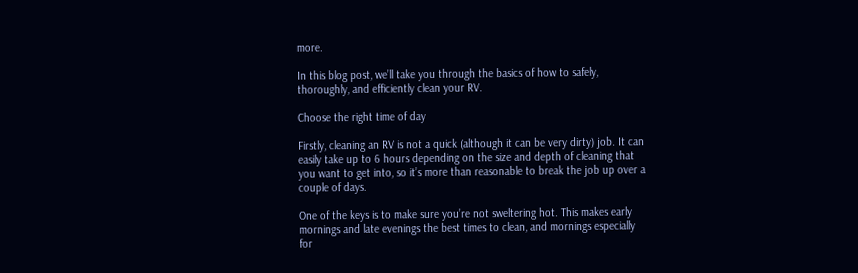more.

In this blog post, we’ll take you through the basics of how to safely, thoroughly, and efficiently clean your RV.

Choose the right time of day

Firstly, cleaning an RV is not a quick (although it can be very dirty) job. It can easily take up to 6 hours depending on the size and depth of cleaning that you want to get into, so it’s more than reasonable to break the job up over a couple of days.

One of the keys is to make sure you’re not sweltering hot. This makes early mornings and late evenings the best times to clean, and mornings especially for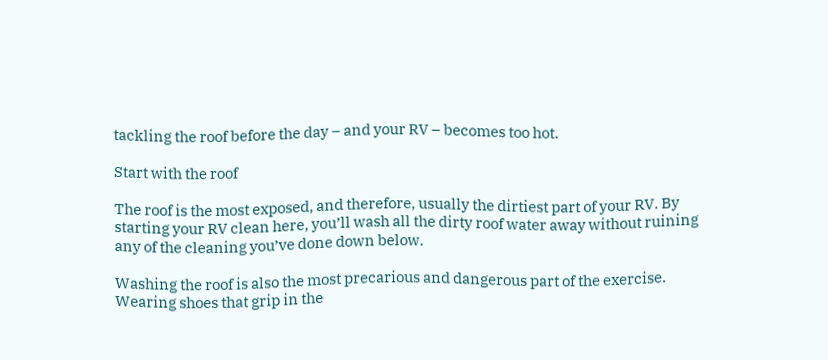tackling the roof before the day – and your RV – becomes too hot.

Start with the roof

The roof is the most exposed, and therefore, usually the dirtiest part of your RV. By starting your RV clean here, you’ll wash all the dirty roof water away without ruining any of the cleaning you’ve done down below.

Washing the roof is also the most precarious and dangerous part of the exercise. Wearing shoes that grip in the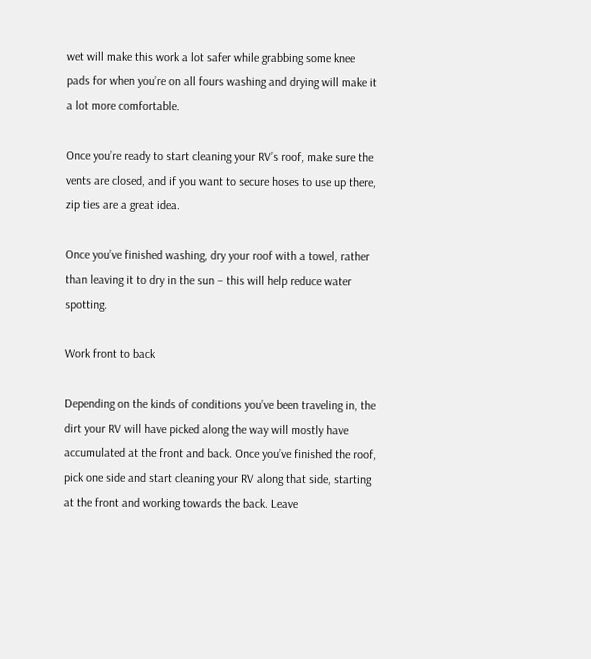wet will make this work a lot safer while grabbing some knee pads for when you’re on all fours washing and drying will make it a lot more comfortable.

Once you’re ready to start cleaning your RV’s roof, make sure the vents are closed, and if you want to secure hoses to use up there, zip ties are a great idea.

Once you’ve finished washing, dry your roof with a towel, rather than leaving it to dry in the sun – this will help reduce water spotting.

Work front to back

Depending on the kinds of conditions you’ve been traveling in, the dirt your RV will have picked along the way will mostly have accumulated at the front and back. Once you’ve finished the roof, pick one side and start cleaning your RV along that side, starting at the front and working towards the back. Leave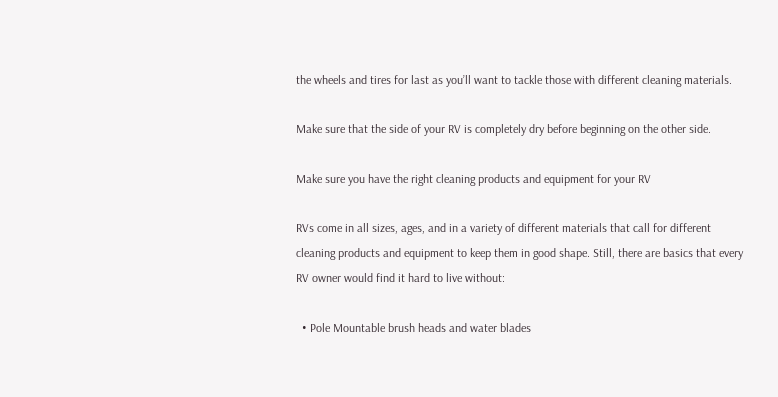the wheels and tires for last as you’ll want to tackle those with different cleaning materials.

Make sure that the side of your RV is completely dry before beginning on the other side.

Make sure you have the right cleaning products and equipment for your RV

RVs come in all sizes, ages, and in a variety of different materials that call for different cleaning products and equipment to keep them in good shape. Still, there are basics that every RV owner would find it hard to live without:

  • Pole Mountable brush heads and water blades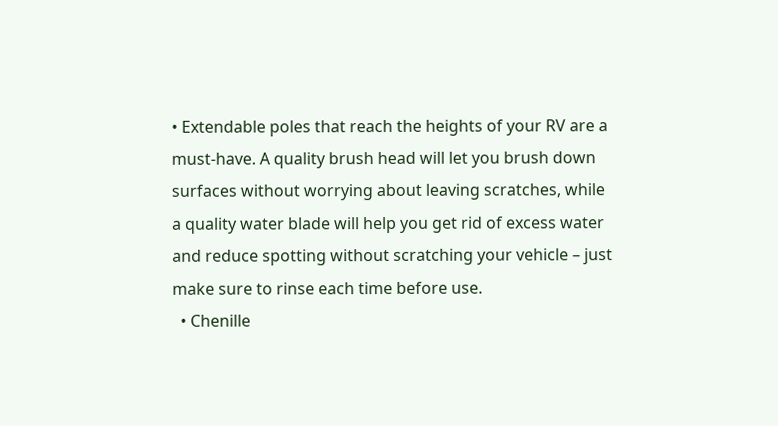• Extendable poles that reach the heights of your RV are a must-have. A quality brush head will let you brush down surfaces without worrying about leaving scratches, while a quality water blade will help you get rid of excess water and reduce spotting without scratching your vehicle – just make sure to rinse each time before use.
  • Chenille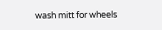wash mitt for wheels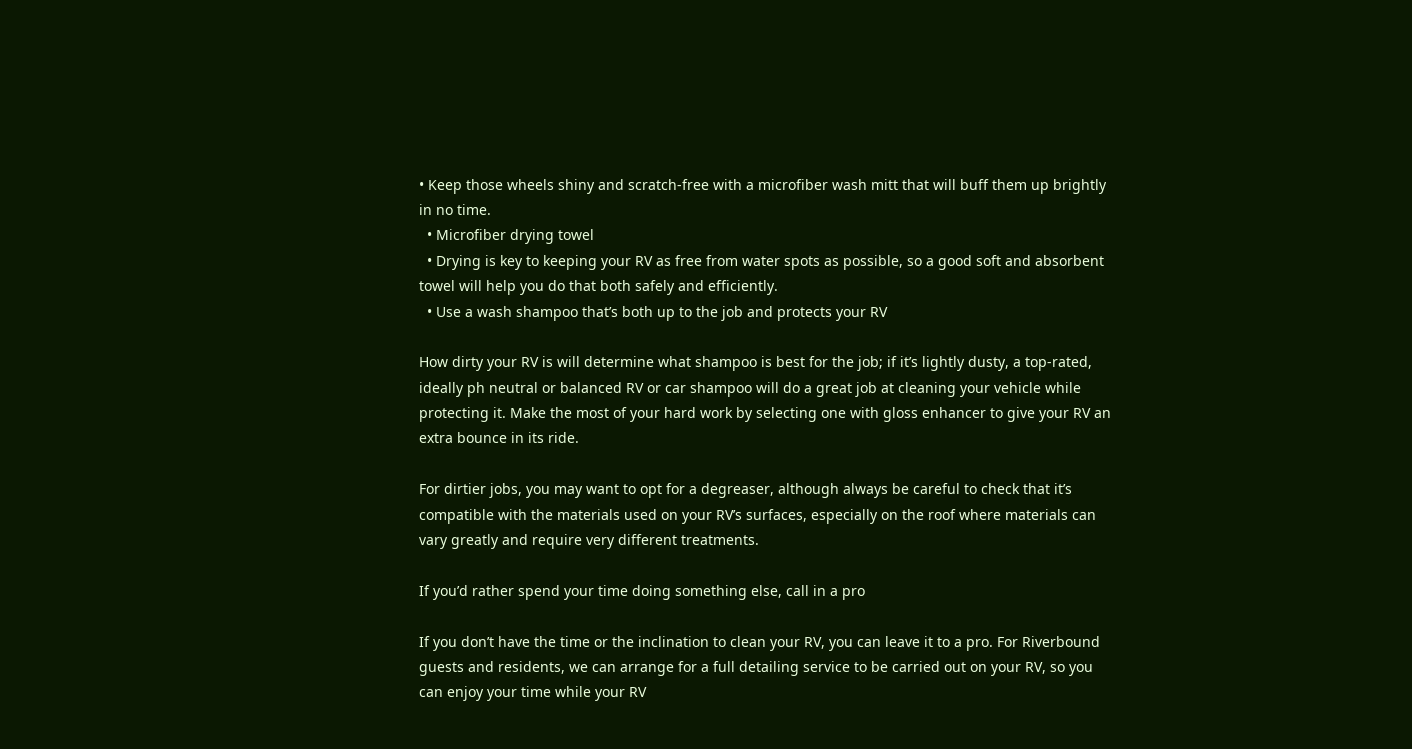• Keep those wheels shiny and scratch-free with a microfiber wash mitt that will buff them up brightly in no time.
  • Microfiber drying towel
  • Drying is key to keeping your RV as free from water spots as possible, so a good soft and absorbent towel will help you do that both safely and efficiently.
  • Use a wash shampoo that’s both up to the job and protects your RV

How dirty your RV is will determine what shampoo is best for the job; if it’s lightly dusty, a top-rated, ideally ph neutral or balanced RV or car shampoo will do a great job at cleaning your vehicle while protecting it. Make the most of your hard work by selecting one with gloss enhancer to give your RV an extra bounce in its ride.

For dirtier jobs, you may want to opt for a degreaser, although always be careful to check that it’s compatible with the materials used on your RV’s surfaces, especially on the roof where materials can vary greatly and require very different treatments.

If you’d rather spend your time doing something else, call in a pro

If you don’t have the time or the inclination to clean your RV, you can leave it to a pro. For Riverbound guests and residents, we can arrange for a full detailing service to be carried out on your RV, so you can enjoy your time while your RV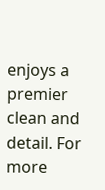enjoys a premier clean and detail. For more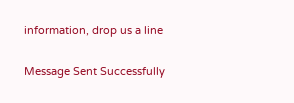information, drop us a line

Message Sent Successfully